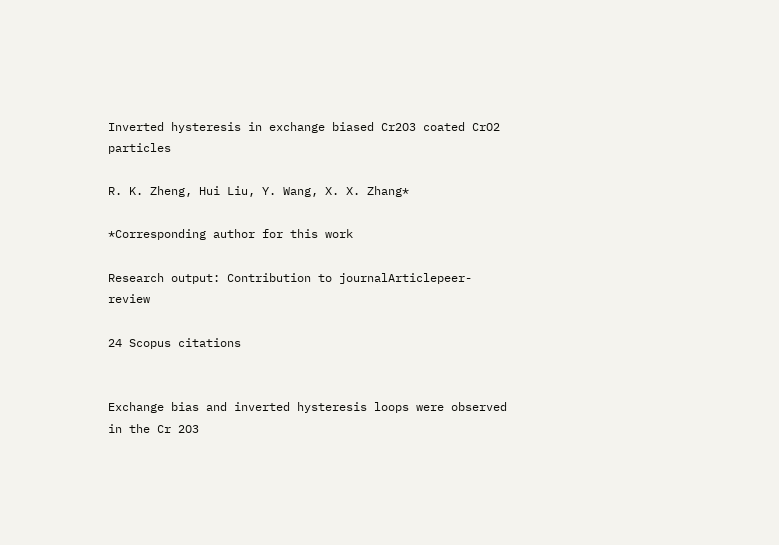Inverted hysteresis in exchange biased Cr2O3 coated CrO2 particles

R. K. Zheng, Hui Liu, Y. Wang, X. X. Zhang*

*Corresponding author for this work

Research output: Contribution to journalArticlepeer-review

24 Scopus citations


Exchange bias and inverted hysteresis loops were observed in the Cr 2O3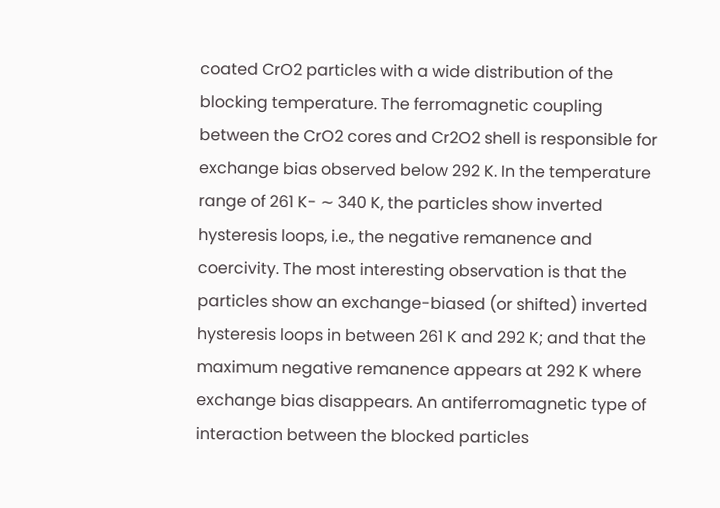coated CrO2 particles with a wide distribution of the blocking temperature. The ferromagnetic coupling between the CrO2 cores and Cr2O2 shell is responsible for exchange bias observed below 292 K. In the temperature range of 261 K- ∼ 340 K, the particles show inverted hysteresis loops, i.e., the negative remanence and coercivity. The most interesting observation is that the particles show an exchange-biased (or shifted) inverted hysteresis loops in between 261 K and 292 K; and that the maximum negative remanence appears at 292 K where exchange bias disappears. An antiferromagnetic type of interaction between the blocked particles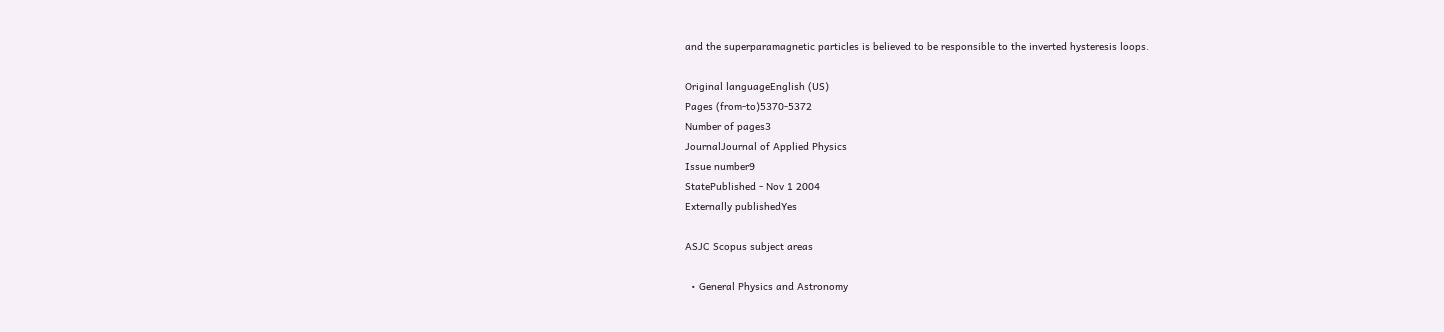and the superparamagnetic particles is believed to be responsible to the inverted hysteresis loops.

Original languageEnglish (US)
Pages (from-to)5370-5372
Number of pages3
JournalJournal of Applied Physics
Issue number9
StatePublished - Nov 1 2004
Externally publishedYes

ASJC Scopus subject areas

  • General Physics and Astronomy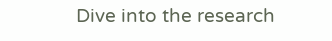Dive into the research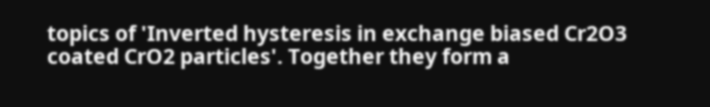topics of 'Inverted hysteresis in exchange biased Cr2O3 coated CrO2 particles'. Together they form a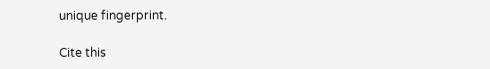unique fingerprint.

Cite this